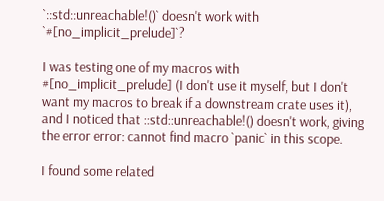`::std::unreachable!()` doesn't work with `#[no_implicit_prelude]`?

I was testing one of my macros with #[no_implicit_prelude] (I don't use it myself, but I don't want my macros to break if a downstream crate uses it), and I noticed that ::std::unreachable!() doesn't work, giving the error error: cannot find macro `panic` in this scope.

I found some related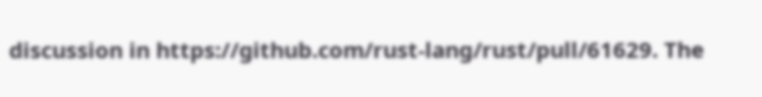discussion in https://github.com/rust-lang/rust/pull/61629. The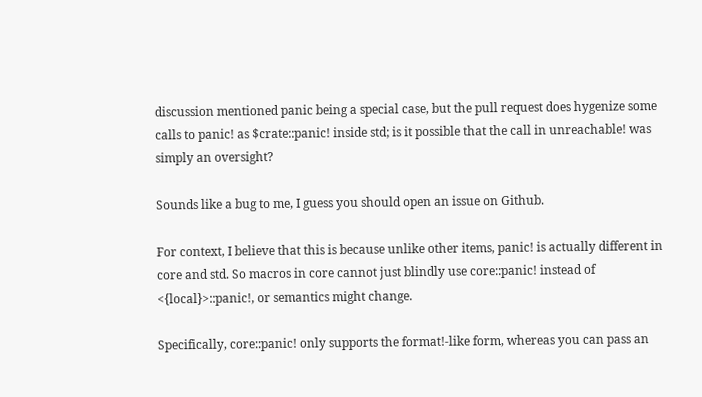discussion mentioned panic being a special case, but the pull request does hygenize some calls to panic! as $crate::panic! inside std; is it possible that the call in unreachable! was simply an oversight?

Sounds like a bug to me, I guess you should open an issue on Github.

For context, I believe that this is because unlike other items, panic! is actually different in core and std. So macros in core cannot just blindly use core::panic! instead of <{local}>::panic!, or semantics might change.

Specifically, core::panic! only supports the format!-like form, whereas you can pass an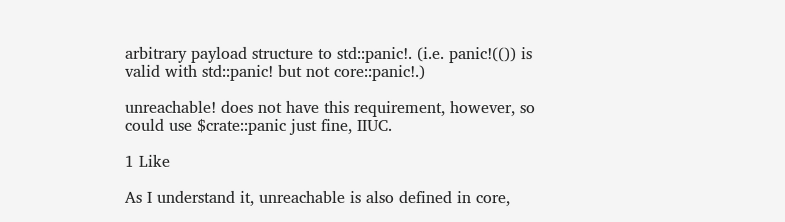arbitrary payload structure to std::panic!. (i.e. panic!(()) is valid with std::panic! but not core::panic!.)

unreachable! does not have this requirement, however, so could use $crate::panic just fine, IIUC.

1 Like

As I understand it, unreachable is also defined in core,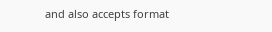and also accepts format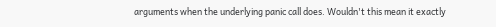arguments when the underlying panic call does. Wouldn't this mean it exactly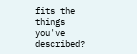fits the things you've described?